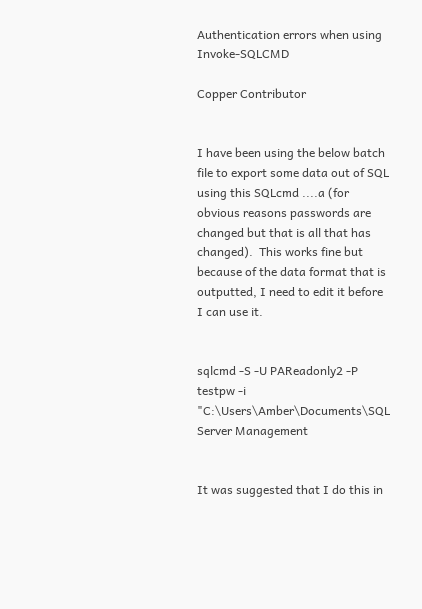Authentication errors when using Invoke-SQLCMD

Copper Contributor


I have been using the below batch file to export some data out of SQL using this SQLcmd ....a (for obvious reasons passwords are changed but that is all that has changed).  This works fine but because of the data format that is outputted, I need to edit it before I can use it.


sqlcmd -S -U PAReadonly2 -P testpw -i "C:\Users\Amber\Documents\SQL Server Management


It was suggested that I do this in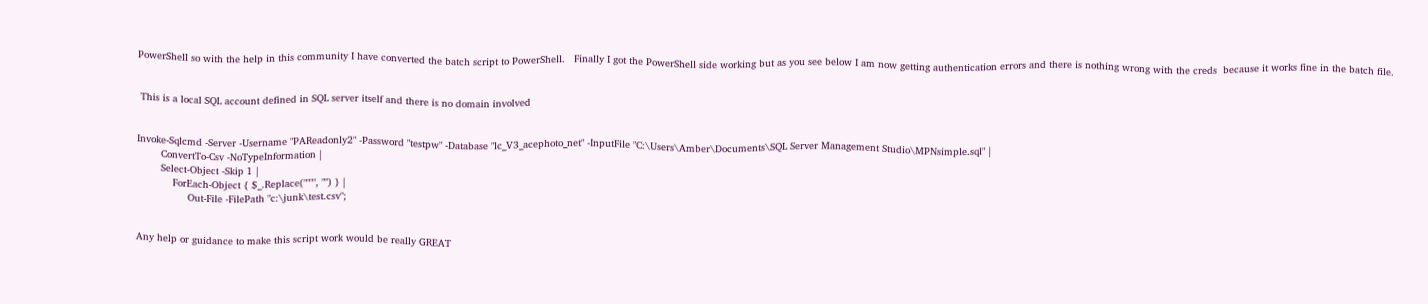PowerShell so with the help in this community I have converted the batch script to PowerShell.   Finally I got the PowerShell side working but as you see below I am now getting authentication errors and there is nothing wrong with the creds  because it works fine in the batch file.


 This is a local SQL account defined in SQL server itself and there is no domain involved


Invoke-Sqlcmd -Server -Username "PAReadonly2" -Password "testpw" -Database "lc_V3_acephoto_net" -InputFile "C:\Users\Amber\Documents\SQL Server Management Studio\MPNsimple.sql" |
        ConvertTo-Csv -NoTypeInformation |
        Select-Object -Skip 1 |
            ForEach-Object { $_.Replace("""", "") } |
                 Out-File -FilePath "c:\junk\test.csv";


Any help or guidance to make this script work would be really GREAT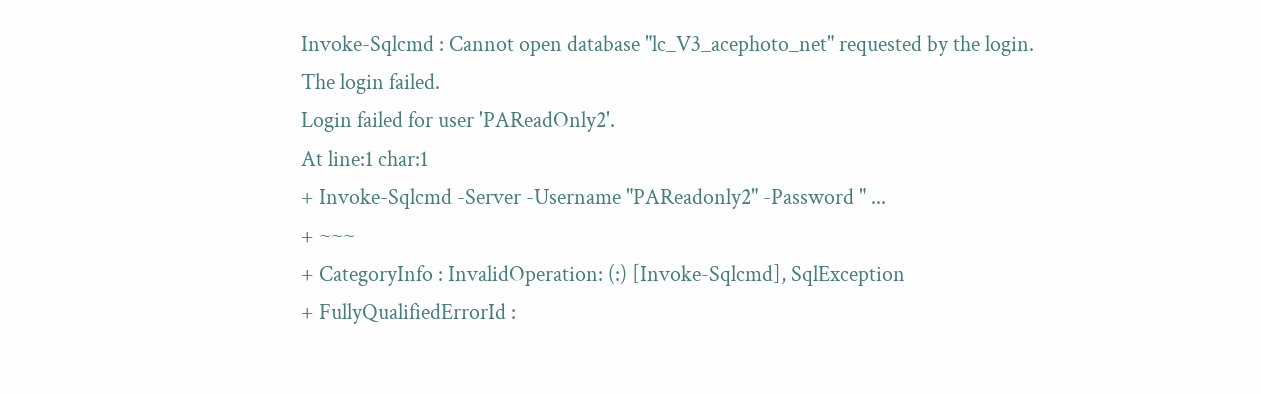Invoke-Sqlcmd : Cannot open database "lc_V3_acephoto_net" requested by the login. The login failed.
Login failed for user 'PAReadOnly2'.
At line:1 char:1
+ Invoke-Sqlcmd -Server -Username "PAReadonly2" -Password " ...
+ ~~~
+ CategoryInfo : InvalidOperation: (:) [Invoke-Sqlcmd], SqlException
+ FullyQualifiedErrorId :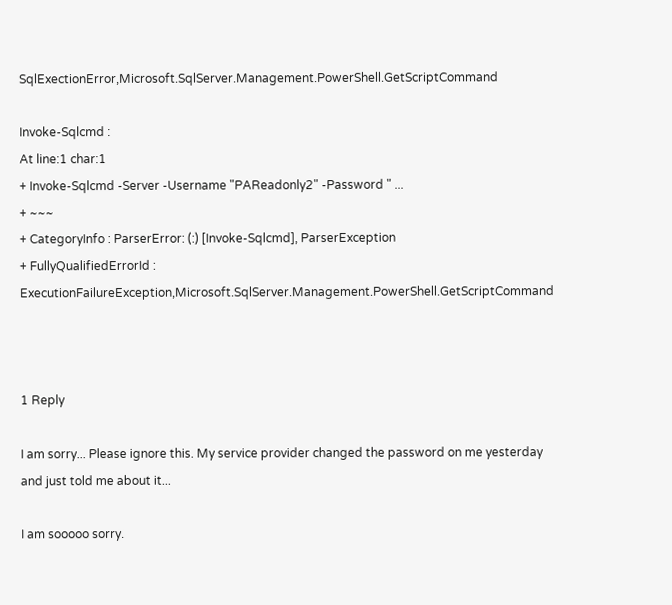SqlExectionError,Microsoft.SqlServer.Management.PowerShell.GetScriptCommand

Invoke-Sqlcmd :
At line:1 char:1
+ Invoke-Sqlcmd -Server -Username "PAReadonly2" -Password " ...
+ ~~~
+ CategoryInfo : ParserError: (:) [Invoke-Sqlcmd], ParserException
+ FullyQualifiedErrorId : ExecutionFailureException,Microsoft.SqlServer.Management.PowerShell.GetScriptCommand



1 Reply

I am sorry... Please ignore this. My service provider changed the password on me yesterday and just told me about it...

I am sooooo sorry.